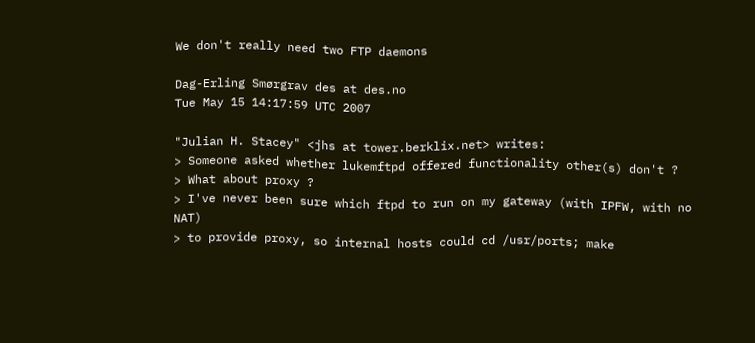We don't really need two FTP daemons

Dag-Erling Smørgrav des at des.no
Tue May 15 14:17:59 UTC 2007

"Julian H. Stacey" <jhs at tower.berklix.net> writes:
> Someone asked whether lukemftpd offered functionality other(s) don't ?
> What about proxy ?
> I've never been sure which ftpd to run on my gateway (with IPFW, with no NAT)
> to provide proxy, so internal hosts could cd /usr/ports; make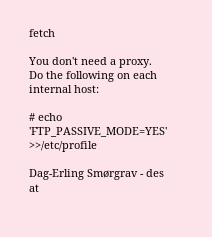fetch

You don't need a proxy.  Do the following on each internal host:

# echo 'FTP_PASSIVE_MODE=YES' >>/etc/profile

Dag-Erling Smørgrav - des at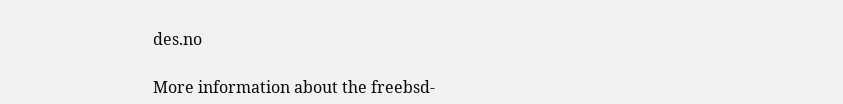des.no

More information about the freebsd-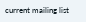current mailing list